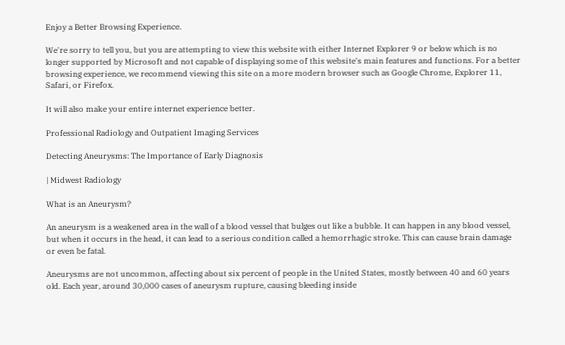Enjoy a Better Browsing Experience.

We're sorry to tell you, but you are attempting to view this website with either Internet Explorer 9 or below which is no longer supported by Microsoft and not capable of displaying some of this website's main features and functions. For a better browsing experience, we recommend viewing this site on a more modern browser such as Google Chrome, Explorer 11, Safari, or Firefox.

It will also make your entire internet experience better.

Professional Radiology and Outpatient Imaging Services

Detecting Aneurysms: The Importance of Early Diagnosis

| Midwest Radiology

What is an Aneurysm?

An aneurysm is a weakened area in the wall of a blood vessel that bulges out like a bubble. It can happen in any blood vessel, but when it occurs in the head, it can lead to a serious condition called a hemorrhagic stroke. This can cause brain damage or even be fatal.

Aneurysms are not uncommon, affecting about six percent of people in the United States, mostly between 40 and 60 years old. Each year, around 30,000 cases of aneurysm rupture, causing bleeding inside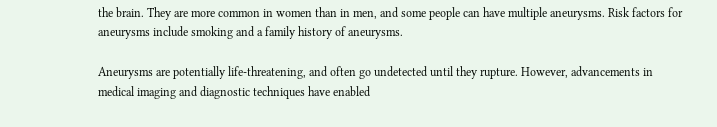the brain. They are more common in women than in men, and some people can have multiple aneurysms. Risk factors for aneurysms include smoking and a family history of aneurysms.

Aneurysms are potentially life-threatening, and often go undetected until they rupture. However, advancements in medical imaging and diagnostic techniques have enabled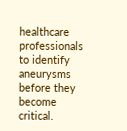healthcare professionals to identify aneurysms before they become critical.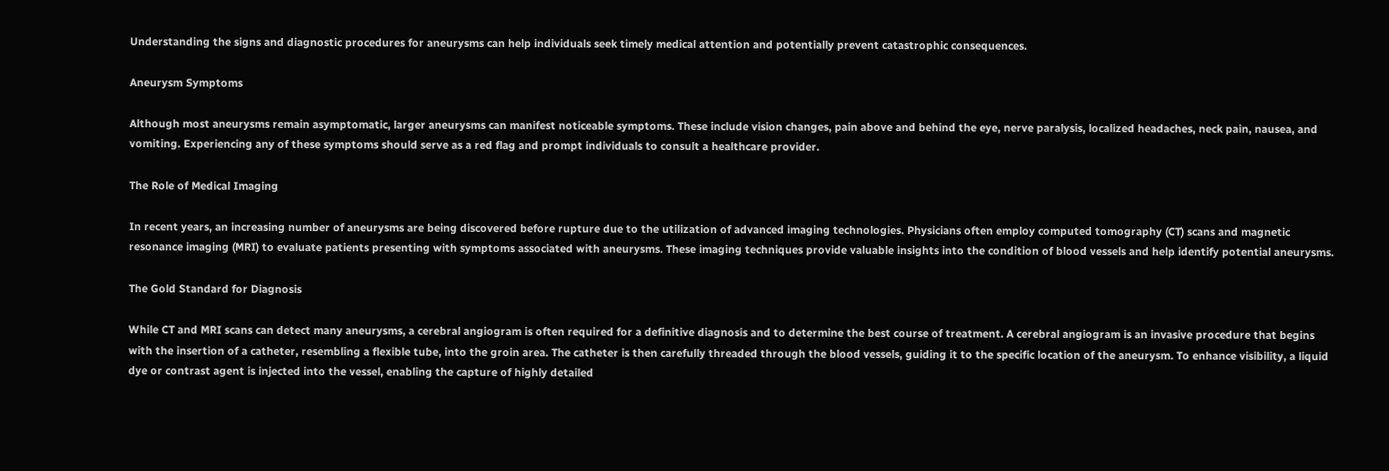Understanding the signs and diagnostic procedures for aneurysms can help individuals seek timely medical attention and potentially prevent catastrophic consequences.

Aneurysm Symptoms

Although most aneurysms remain asymptomatic, larger aneurysms can manifest noticeable symptoms. These include vision changes, pain above and behind the eye, nerve paralysis, localized headaches, neck pain, nausea, and vomiting. Experiencing any of these symptoms should serve as a red flag and prompt individuals to consult a healthcare provider.

The Role of Medical Imaging

In recent years, an increasing number of aneurysms are being discovered before rupture due to the utilization of advanced imaging technologies. Physicians often employ computed tomography (CT) scans and magnetic resonance imaging (MRI) to evaluate patients presenting with symptoms associated with aneurysms. These imaging techniques provide valuable insights into the condition of blood vessels and help identify potential aneurysms.

The Gold Standard for Diagnosis

While CT and MRI scans can detect many aneurysms, a cerebral angiogram is often required for a definitive diagnosis and to determine the best course of treatment. A cerebral angiogram is an invasive procedure that begins with the insertion of a catheter, resembling a flexible tube, into the groin area. The catheter is then carefully threaded through the blood vessels, guiding it to the specific location of the aneurysm. To enhance visibility, a liquid dye or contrast agent is injected into the vessel, enabling the capture of highly detailed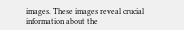images. These images reveal crucial information about the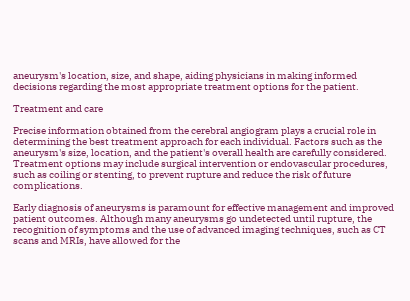aneurysm's location, size, and shape, aiding physicians in making informed decisions regarding the most appropriate treatment options for the patient.

Treatment and care

Precise information obtained from the cerebral angiogram plays a crucial role in determining the best treatment approach for each individual. Factors such as the aneurysm's size, location, and the patient's overall health are carefully considered. Treatment options may include surgical intervention or endovascular procedures, such as coiling or stenting, to prevent rupture and reduce the risk of future complications.

Early diagnosis of aneurysms is paramount for effective management and improved patient outcomes. Although many aneurysms go undetected until rupture, the recognition of symptoms and the use of advanced imaging techniques, such as CT scans and MRIs, have allowed for the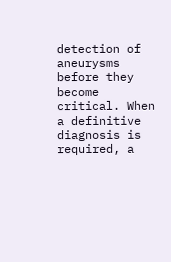detection of aneurysms before they become critical. When a definitive diagnosis is required, a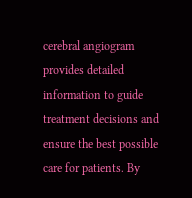cerebral angiogram provides detailed information to guide treatment decisions and ensure the best possible care for patients. By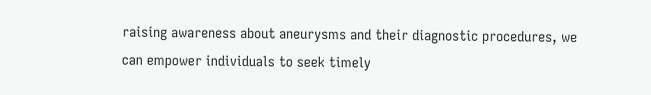raising awareness about aneurysms and their diagnostic procedures, we can empower individuals to seek timely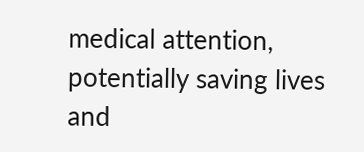medical attention, potentially saving lives and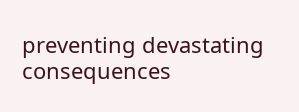preventing devastating consequences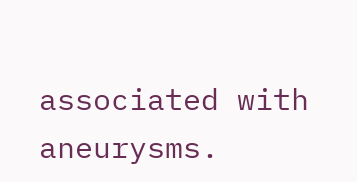associated with aneurysms.